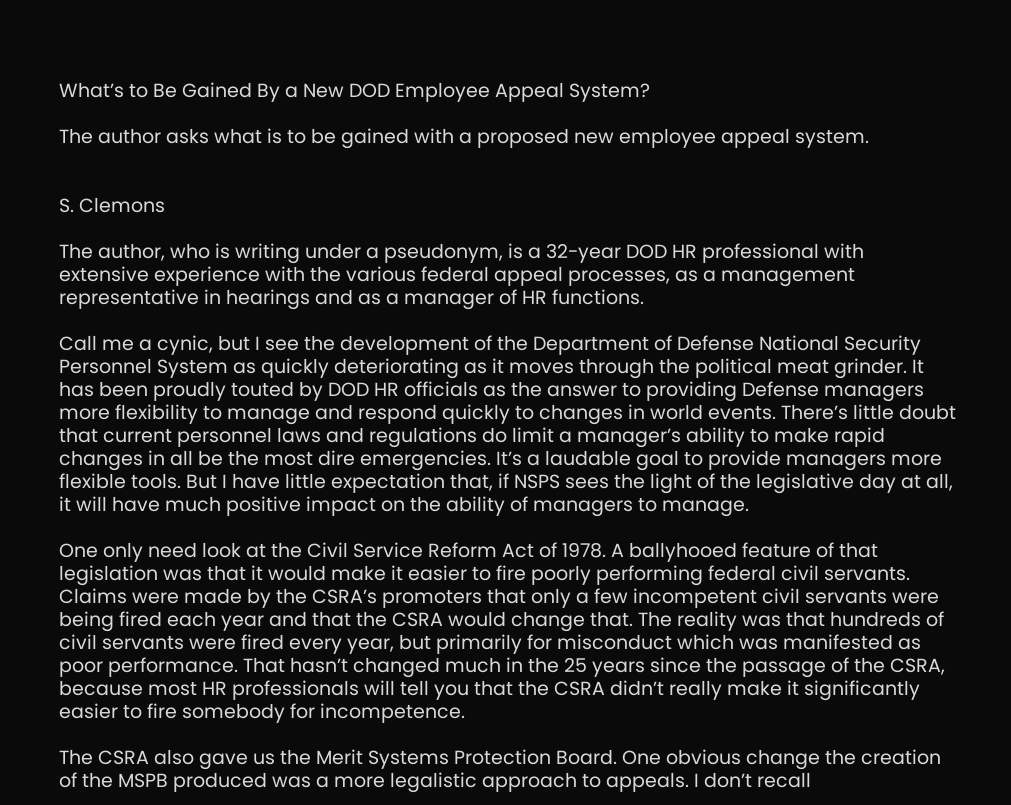What’s to Be Gained By a New DOD Employee Appeal System?

The author asks what is to be gained with a proposed new employee appeal system.


S. Clemons

The author, who is writing under a pseudonym, is a 32-year DOD HR professional with extensive experience with the various federal appeal processes, as a management representative in hearings and as a manager of HR functions.

Call me a cynic, but I see the development of the Department of Defense National Security Personnel System as quickly deteriorating as it moves through the political meat grinder. It has been proudly touted by DOD HR officials as the answer to providing Defense managers more flexibility to manage and respond quickly to changes in world events. There’s little doubt that current personnel laws and regulations do limit a manager’s ability to make rapid changes in all be the most dire emergencies. It’s a laudable goal to provide managers more flexible tools. But I have little expectation that, if NSPS sees the light of the legislative day at all, it will have much positive impact on the ability of managers to manage.

One only need look at the Civil Service Reform Act of 1978. A ballyhooed feature of that legislation was that it would make it easier to fire poorly performing federal civil servants. Claims were made by the CSRA’s promoters that only a few incompetent civil servants were being fired each year and that the CSRA would change that. The reality was that hundreds of civil servants were fired every year, but primarily for misconduct which was manifested as poor performance. That hasn’t changed much in the 25 years since the passage of the CSRA, because most HR professionals will tell you that the CSRA didn’t really make it significantly easier to fire somebody for incompetence.

The CSRA also gave us the Merit Systems Protection Board. One obvious change the creation of the MSPB produced was a more legalistic approach to appeals. I don’t recall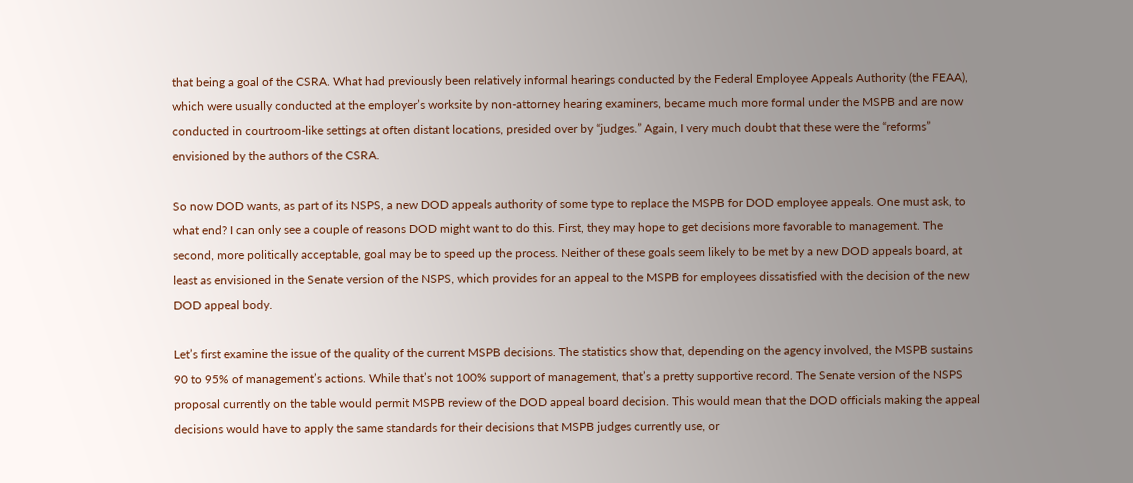that being a goal of the CSRA. What had previously been relatively informal hearings conducted by the Federal Employee Appeals Authority (the FEAA), which were usually conducted at the employer’s worksite by non-attorney hearing examiners, became much more formal under the MSPB and are now conducted in courtroom-like settings at often distant locations, presided over by “judges.” Again, I very much doubt that these were the “reforms” envisioned by the authors of the CSRA.

So now DOD wants, as part of its NSPS, a new DOD appeals authority of some type to replace the MSPB for DOD employee appeals. One must ask, to what end? I can only see a couple of reasons DOD might want to do this. First, they may hope to get decisions more favorable to management. The second, more politically acceptable, goal may be to speed up the process. Neither of these goals seem likely to be met by a new DOD appeals board, at least as envisioned in the Senate version of the NSPS, which provides for an appeal to the MSPB for employees dissatisfied with the decision of the new DOD appeal body.

Let’s first examine the issue of the quality of the current MSPB decisions. The statistics show that, depending on the agency involved, the MSPB sustains 90 to 95% of management’s actions. While that’s not 100% support of management, that’s a pretty supportive record. The Senate version of the NSPS proposal currently on the table would permit MSPB review of the DOD appeal board decision. This would mean that the DOD officials making the appeal decisions would have to apply the same standards for their decisions that MSPB judges currently use, or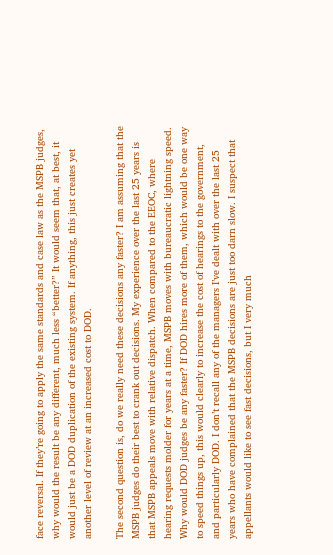face reversal. If they’re going to apply the same standards and case law as the MSPB judges, why would the result be any different, much less “better?” It would seem that, at best, it would just be a DOD duplication of the existing system. If anything, this just creates yet another level of review at an increased cost to DOD.

The second question is, do we really need these decisions any faster? I am assuming that the MSPB judges do their best to crank out decisions. My experience over the last 25 years is that MSPB appeals move with relative dispatch. When compared to the EEOC, where hearing requests molder for years at a time, MSPB moves with bureaucratic lightning speed. Why would DOD judges be any faster? If DOD hires more of them, which would be one way to speed things up, this would clearly to increase the cost of hearings to the government, and particularly DOD. I don’t recall any of the managers I’ve dealt with over the last 25 years who have complained that the MSPB decisions are just too darn slow. I suspect that appellants would like to see fast decisions, but I very much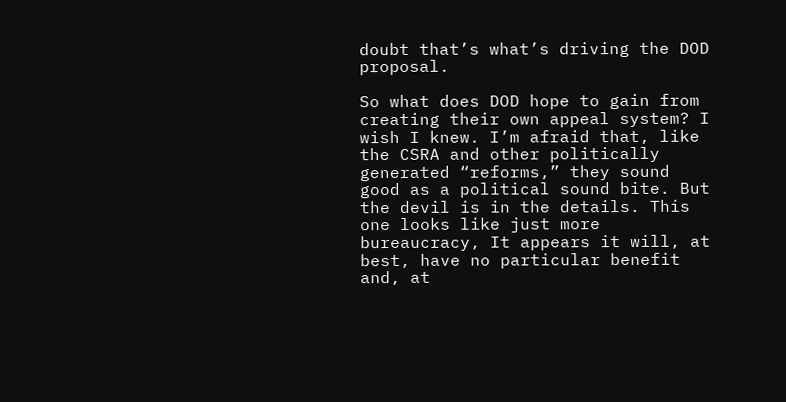doubt that’s what’s driving the DOD proposal.

So what does DOD hope to gain from creating their own appeal system? I wish I knew. I’m afraid that, like the CSRA and other politically generated “reforms,” they sound good as a political sound bite. But the devil is in the details. This one looks like just more bureaucracy, It appears it will, at best, have no particular benefit and, at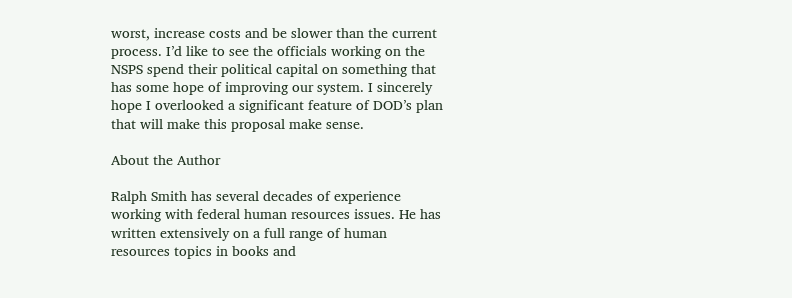worst, increase costs and be slower than the current process. I’d like to see the officials working on the NSPS spend their political capital on something that has some hope of improving our system. I sincerely hope I overlooked a significant feature of DOD’s plan that will make this proposal make sense.

About the Author

Ralph Smith has several decades of experience working with federal human resources issues. He has written extensively on a full range of human resources topics in books and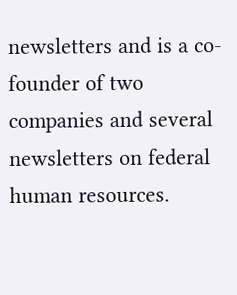newsletters and is a co-founder of two companies and several newsletters on federal human resources.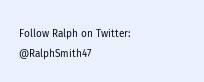Follow Ralph on Twitter: @RalphSmith47